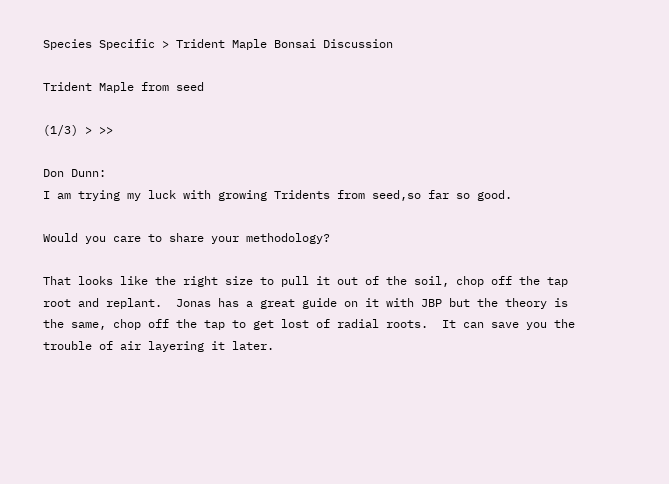Species Specific > Trident Maple Bonsai Discussion

Trident Maple from seed

(1/3) > >>

Don Dunn:
I am trying my luck with growing Tridents from seed,so far so good.

Would you care to share your methodology?

That looks like the right size to pull it out of the soil, chop off the tap root and replant.  Jonas has a great guide on it with JBP but the theory is the same, chop off the tap to get lost of radial roots.  It can save you the trouble of air layering it later.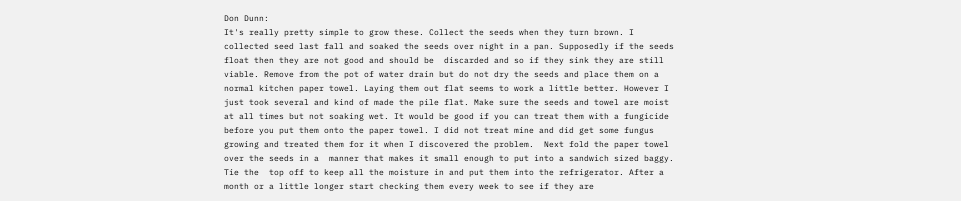Don Dunn:
It's really pretty simple to grow these. Collect the seeds when they turn brown. I collected seed last fall and soaked the seeds over night in a pan. Supposedly if the seeds float then they are not good and should be  discarded and so if they sink they are still viable. Remove from the pot of water drain but do not dry the seeds and place them on a normal kitchen paper towel. Laying them out flat seems to work a little better. However I just took several and kind of made the pile flat. Make sure the seeds and towel are moist at all times but not soaking wet. It would be good if you can treat them with a fungicide before you put them onto the paper towel. I did not treat mine and did get some fungus growing and treated them for it when I discovered the problem.  Next fold the paper towel over the seeds in a  manner that makes it small enough to put into a sandwich sized baggy. Tie the  top off to keep all the moisture in and put them into the refrigerator. After a month or a little longer start checking them every week to see if they are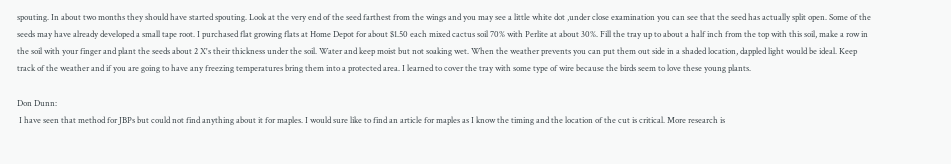spouting. In about two months they should have started spouting. Look at the very end of the seed farthest from the wings and you may see a little white dot ,under close examination you can see that the seed has actually split open. Some of the seeds may have already developed a small tape root. I purchased flat growing flats at Home Depot for about $1.50 each mixed cactus soil 70% with Perlite at about 30%. Fill the tray up to about a half inch from the top with this soil, make a row in the soil with your finger and plant the seeds about 2 X's their thickness under the soil. Water and keep moist but not soaking wet. When the weather prevents you can put them out side in a shaded location, dappled light would be ideal. Keep track of the weather and if you are going to have any freezing temperatures bring them into a protected area. I learned to cover the tray with some type of wire because the birds seem to love these young plants.

Don Dunn:
 I have seen that method for JBPs but could not find anything about it for maples. I would sure like to find an article for maples as I know the timing and the location of the cut is critical. More research is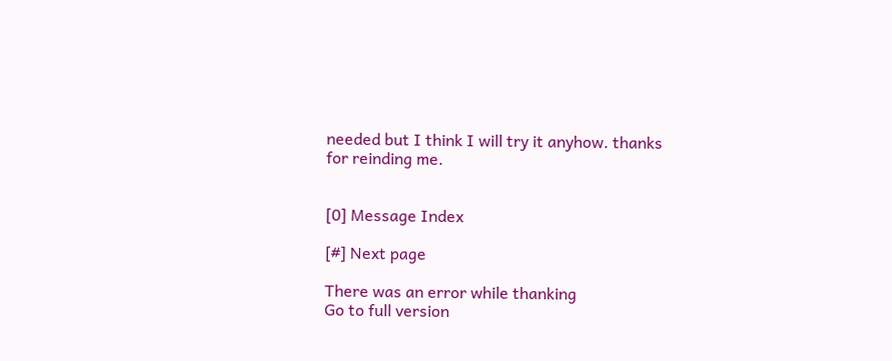needed but I think I will try it anyhow. thanks for reinding me.


[0] Message Index

[#] Next page

There was an error while thanking
Go to full version